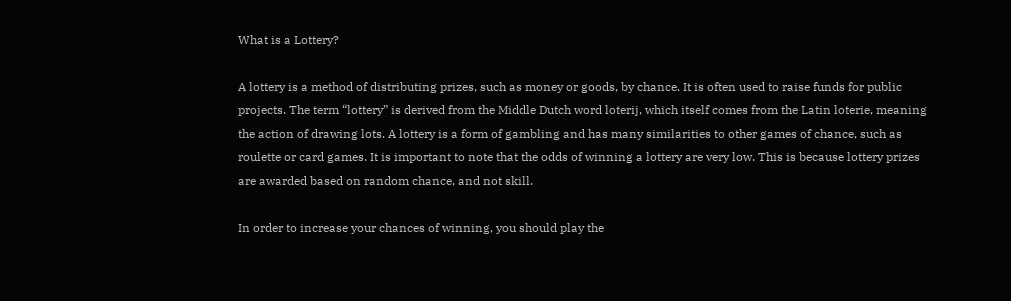What is a Lottery?

A lottery is a method of distributing prizes, such as money or goods, by chance. It is often used to raise funds for public projects. The term “lottery” is derived from the Middle Dutch word loterij, which itself comes from the Latin loterie, meaning the action of drawing lots. A lottery is a form of gambling and has many similarities to other games of chance, such as roulette or card games. It is important to note that the odds of winning a lottery are very low. This is because lottery prizes are awarded based on random chance, and not skill.

In order to increase your chances of winning, you should play the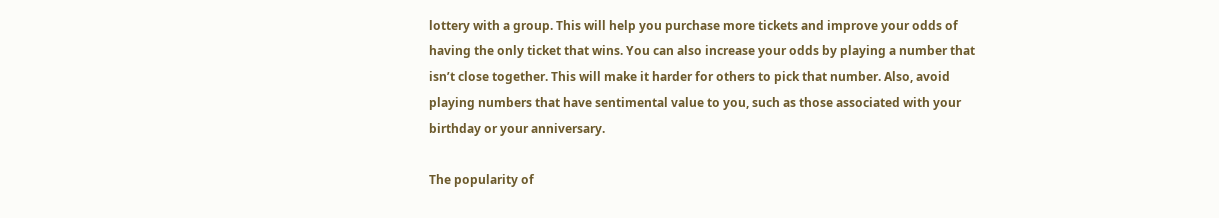lottery with a group. This will help you purchase more tickets and improve your odds of having the only ticket that wins. You can also increase your odds by playing a number that isn’t close together. This will make it harder for others to pick that number. Also, avoid playing numbers that have sentimental value to you, such as those associated with your birthday or your anniversary.

The popularity of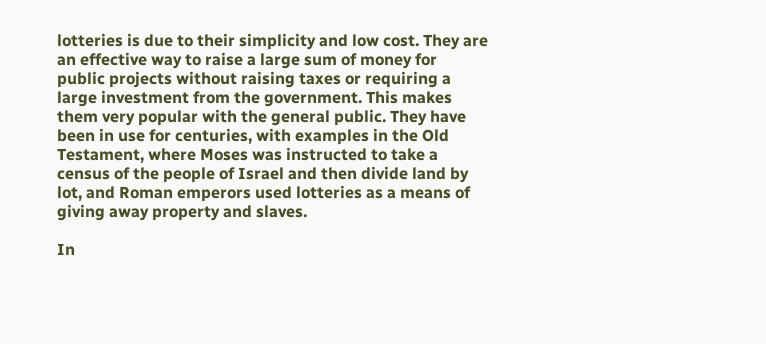lotteries is due to their simplicity and low cost. They are an effective way to raise a large sum of money for public projects without raising taxes or requiring a large investment from the government. This makes them very popular with the general public. They have been in use for centuries, with examples in the Old Testament, where Moses was instructed to take a census of the people of Israel and then divide land by lot, and Roman emperors used lotteries as a means of giving away property and slaves.

In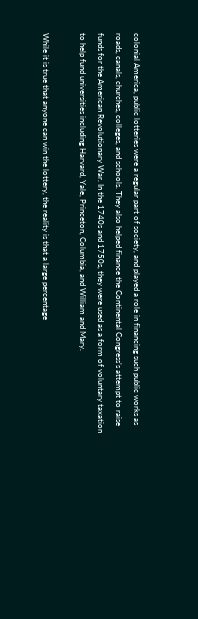colonial America, public lotteries were a regular part of society, and played a role in financing such public works as roads, canals, churches, colleges, and schools. They also helped finance the Continental Congress’s attempt to raise funds for the American Revolutionary War. In the 1740s and 1750s, they were used as a form of voluntary taxation to help fund universities including Harvard, Yale, Princeton, Columbia, and William and Mary.

While it is true that anyone can win the lottery, the reality is that a large percentage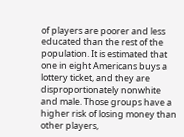of players are poorer and less educated than the rest of the population. It is estimated that one in eight Americans buys a lottery ticket, and they are disproportionately nonwhite and male. Those groups have a higher risk of losing money than other players,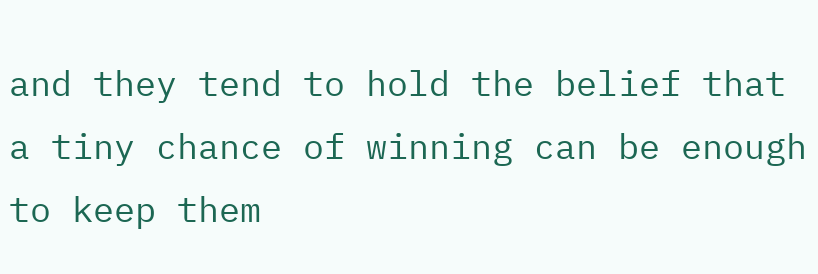and they tend to hold the belief that a tiny chance of winning can be enough to keep them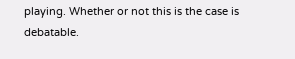playing. Whether or not this is the case is debatable.